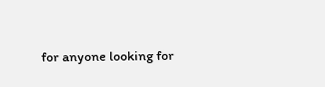for anyone looking for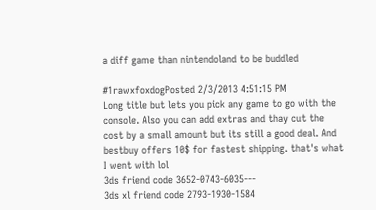a diff game than nintendoland to be buddled

#1rawxfoxdogPosted 2/3/2013 4:51:15 PM
Long title but lets you pick any game to go with the console. Also you can add extras and thay cut the cost by a small amount but its still a good deal. And bestbuy offers 10$ for fastest shipping. that's what I went with lol
3ds friend code 3652-0743-6035---
3ds xl friend code 2793-1930-1584